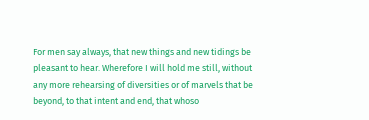For men say always, that new things and new tidings be pleasant to hear. Wherefore I will hold me still, without any more rehearsing of diversities or of marvels that be beyond, to that intent and end, that whoso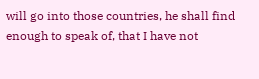will go into those countries, he shall find enough to speak of, that I have not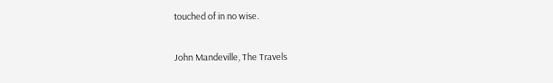touched of in no wise.

John Mandeville, The Travels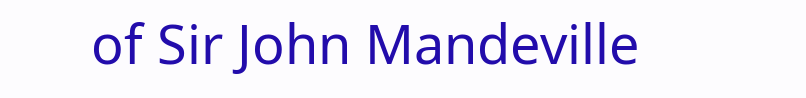of Sir John Mandeville